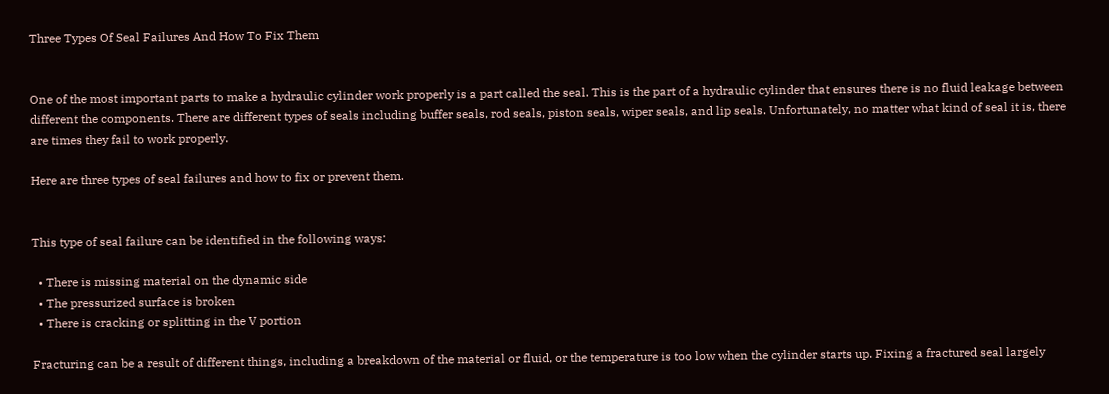Three Types Of Seal Failures And How To Fix Them


One of the most important parts to make a hydraulic cylinder work properly is a part called the seal. This is the part of a hydraulic cylinder that ensures there is no fluid leakage between different the components. There are different types of seals including buffer seals, rod seals, piston seals, wiper seals, and lip seals. Unfortunately, no matter what kind of seal it is, there are times they fail to work properly.

Here are three types of seal failures and how to fix or prevent them.


This type of seal failure can be identified in the following ways:

  • There is missing material on the dynamic side
  • The pressurized surface is broken
  • There is cracking or splitting in the V portion

Fracturing can be a result of different things, including a breakdown of the material or fluid, or the temperature is too low when the cylinder starts up. Fixing a fractured seal largely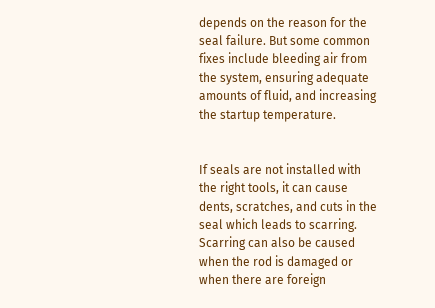depends on the reason for the seal failure. But some common fixes include bleeding air from the system, ensuring adequate amounts of fluid, and increasing the startup temperature.


If seals are not installed with the right tools, it can cause dents, scratches, and cuts in the seal which leads to scarring. Scarring can also be caused when the rod is damaged or when there are foreign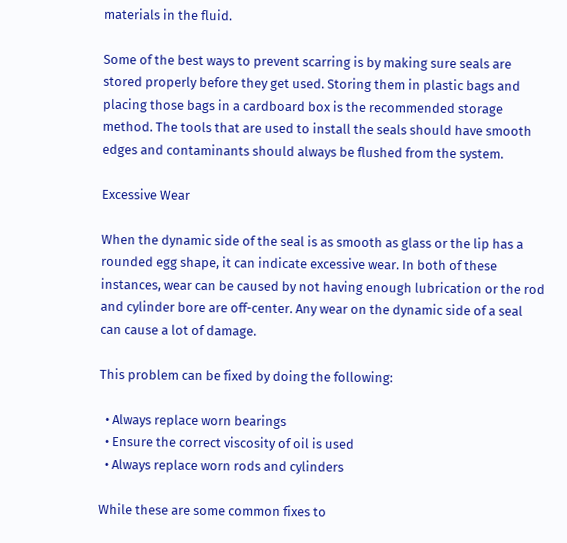materials in the fluid.

Some of the best ways to prevent scarring is by making sure seals are stored properly before they get used. Storing them in plastic bags and placing those bags in a cardboard box is the recommended storage method. The tools that are used to install the seals should have smooth edges and contaminants should always be flushed from the system.

Excessive Wear

When the dynamic side of the seal is as smooth as glass or the lip has a rounded egg shape, it can indicate excessive wear. In both of these instances, wear can be caused by not having enough lubrication or the rod and cylinder bore are off-center. Any wear on the dynamic side of a seal can cause a lot of damage.

This problem can be fixed by doing the following:

  • Always replace worn bearings
  • Ensure the correct viscosity of oil is used
  • Always replace worn rods and cylinders

While these are some common fixes to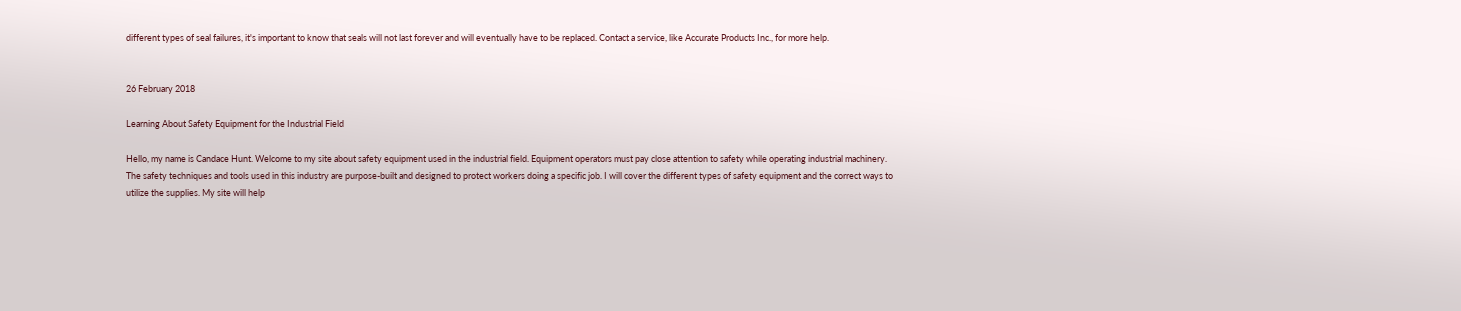different types of seal failures, it's important to know that seals will not last forever and will eventually have to be replaced. Contact a service, like Accurate Products Inc., for more help.


26 February 2018

Learning About Safety Equipment for the Industrial Field

Hello, my name is Candace Hunt. Welcome to my site about safety equipment used in the industrial field. Equipment operators must pay close attention to safety while operating industrial machinery. The safety techniques and tools used in this industry are purpose-built and designed to protect workers doing a specific job. I will cover the different types of safety equipment and the correct ways to utilize the supplies. My site will help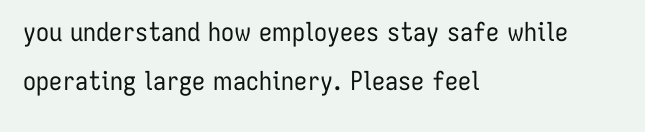you understand how employees stay safe while operating large machinery. Please feel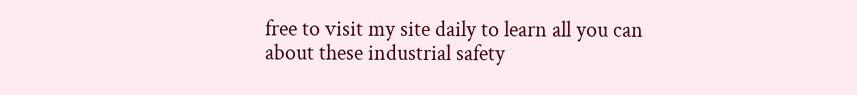free to visit my site daily to learn all you can about these industrial safety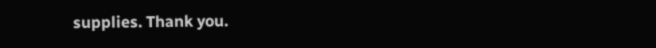supplies. Thank you.